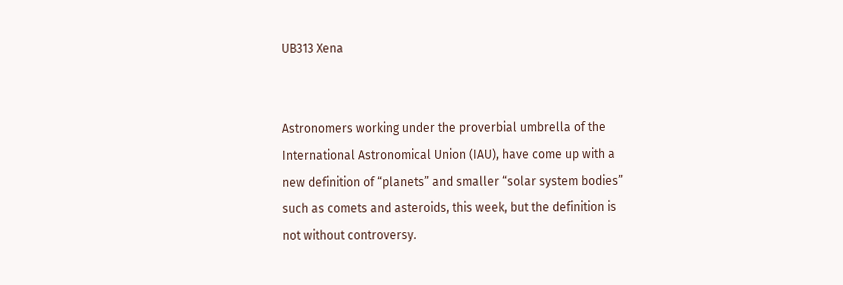UB313 Xena


Astronomers working under the proverbial umbrella of the International Astronomical Union (IAU), have come up with a new definition of “planets” and smaller “solar system bodies” such as comets and asteroids, this week, but the definition is not without controversy.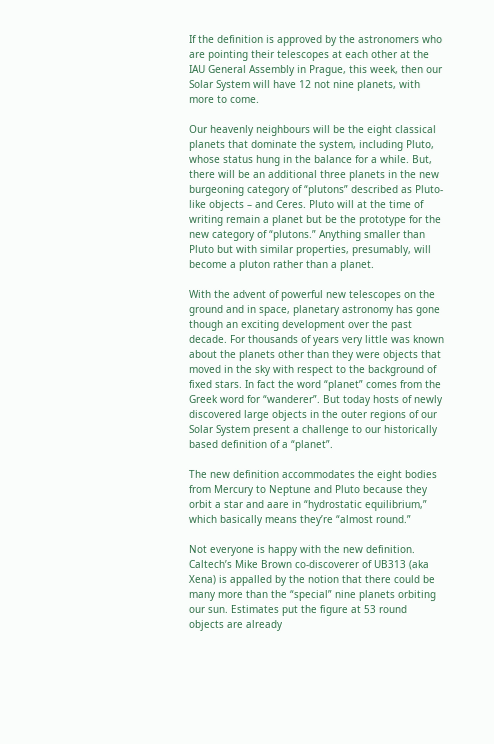If the definition is approved by the astronomers who are pointing their telescopes at each other at the IAU General Assembly in Prague, this week, then our Solar System will have 12 not nine planets, with more to come.

Our heavenly neighbours will be the eight classical planets that dominate the system, including Pluto, whose status hung in the balance for a while. But, there will be an additional three planets in the new burgeoning category of “plutons” described as Pluto-like objects – and Ceres. Pluto will at the time of writing remain a planet but be the prototype for the new category of “plutons.” Anything smaller than Pluto but with similar properties, presumably, will become a pluton rather than a planet.

With the advent of powerful new telescopes on the ground and in space, planetary astronomy has gone though an exciting development over the past decade. For thousands of years very little was known about the planets other than they were objects that moved in the sky with respect to the background of fixed stars. In fact the word “planet” comes from the Greek word for “wanderer”. But today hosts of newly discovered large objects in the outer regions of our Solar System present a challenge to our historically based definition of a “planet”.

The new definition accommodates the eight bodies from Mercury to Neptune and Pluto because they orbit a star and aare in “hydrostatic equilibrium,” which basically means they’re “almost round.”

Not everyone is happy with the new definition. Caltech’s Mike Brown co-discoverer of UB313 (aka Xena) is appalled by the notion that there could be many more than the “special” nine planets orbiting our sun. Estimates put the figure at 53 round objects are already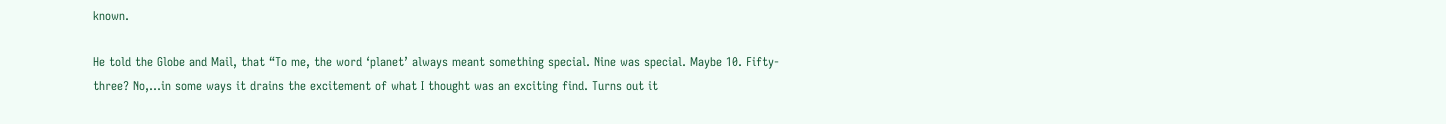known.

He told the Globe and Mail, that “To me, the word ‘planet’ always meant something special. Nine was special. Maybe 10. Fifty-three? No,…in some ways it drains the excitement of what I thought was an exciting find. Turns out it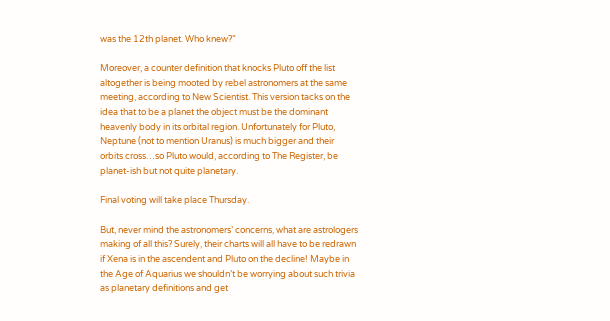was the 12th planet. Who knew?”

Moreover, a counter definition that knocks Pluto off the list altogether is being mooted by rebel astronomers at the same meeting, according to New Scientist. This version tacks on the idea that to be a planet the object must be the dominant heavenly body in its orbital region. Unfortunately for Pluto, Neptune (not to mention Uranus) is much bigger and their orbits cross…so Pluto would, according to The Register, be planet-ish but not quite planetary.

Final voting will take place Thursday.

But, never mind the astronomers’ concerns, what are astrologers making of all this? Surely, their charts will all have to be redrawn if Xena is in the ascendent and Pluto on the decline! Maybe in the Age of Aquarius we shouldn’t be worrying about such trivia as planetary definitions and get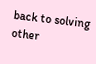back to solving other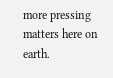more pressing matters here on earth.